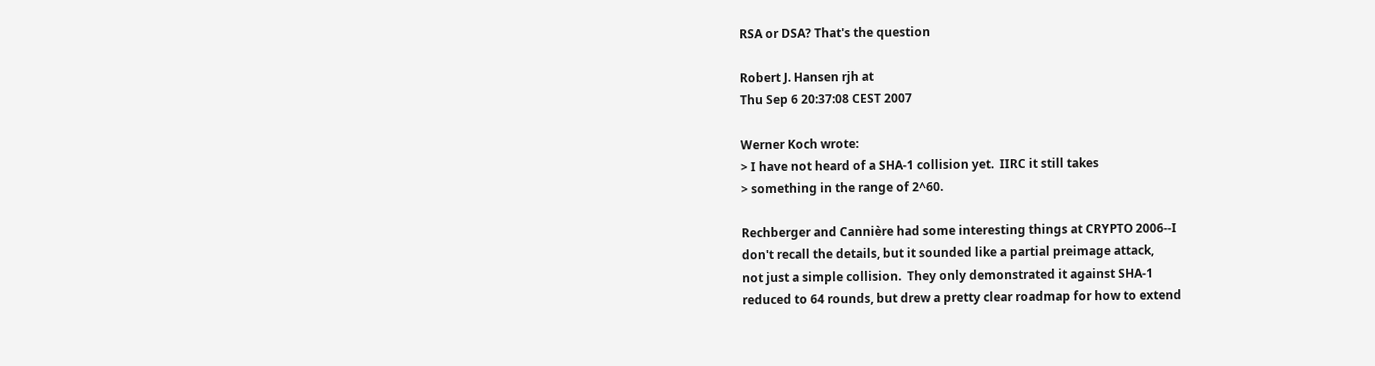RSA or DSA? That's the question

Robert J. Hansen rjh at
Thu Sep 6 20:37:08 CEST 2007

Werner Koch wrote:
> I have not heard of a SHA-1 collision yet.  IIRC it still takes
> something in the range of 2^60.

Rechberger and Cannière had some interesting things at CRYPTO 2006--I
don't recall the details, but it sounded like a partial preimage attack,
not just a simple collision.  They only demonstrated it against SHA-1
reduced to 64 rounds, but drew a pretty clear roadmap for how to extend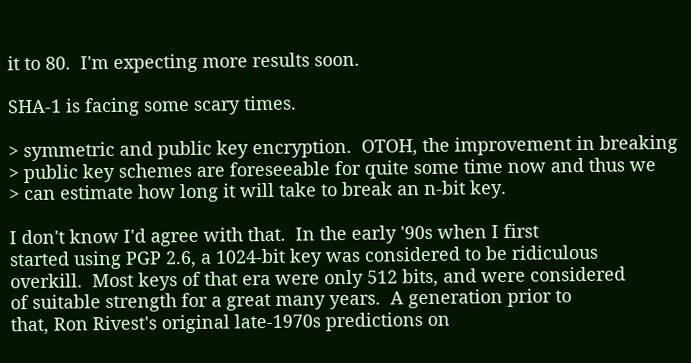it to 80.  I'm expecting more results soon.

SHA-1 is facing some scary times.

> symmetric and public key encryption.  OTOH, the improvement in breaking
> public key schemes are foreseeable for quite some time now and thus we
> can estimate how long it will take to break an n-bit key.

I don't know I'd agree with that.  In the early '90s when I first
started using PGP 2.6, a 1024-bit key was considered to be ridiculous
overkill.  Most keys of that era were only 512 bits, and were considered
of suitable strength for a great many years.  A generation prior to
that, Ron Rivest's original late-1970s predictions on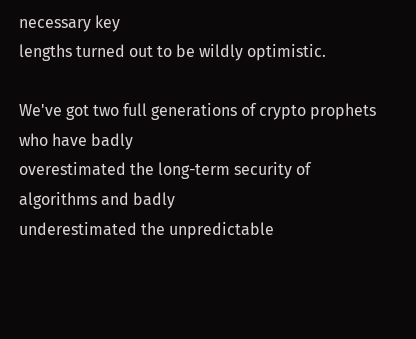necessary key
lengths turned out to be wildly optimistic.

We've got two full generations of crypto prophets who have badly
overestimated the long-term security of algorithms and badly
underestimated the unpredictable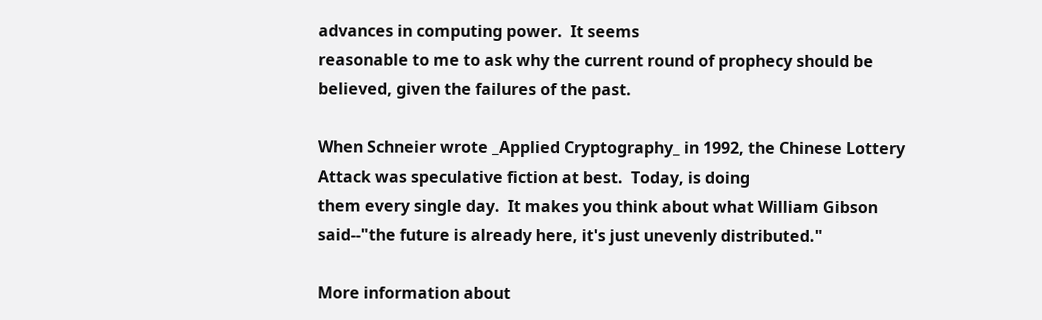advances in computing power.  It seems
reasonable to me to ask why the current round of prophecy should be
believed, given the failures of the past.

When Schneier wrote _Applied Cryptography_ in 1992, the Chinese Lottery
Attack was speculative fiction at best.  Today, is doing
them every single day.  It makes you think about what William Gibson
said--"the future is already here, it's just unevenly distributed."

More information about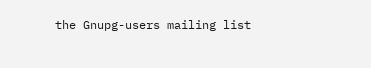the Gnupg-users mailing list